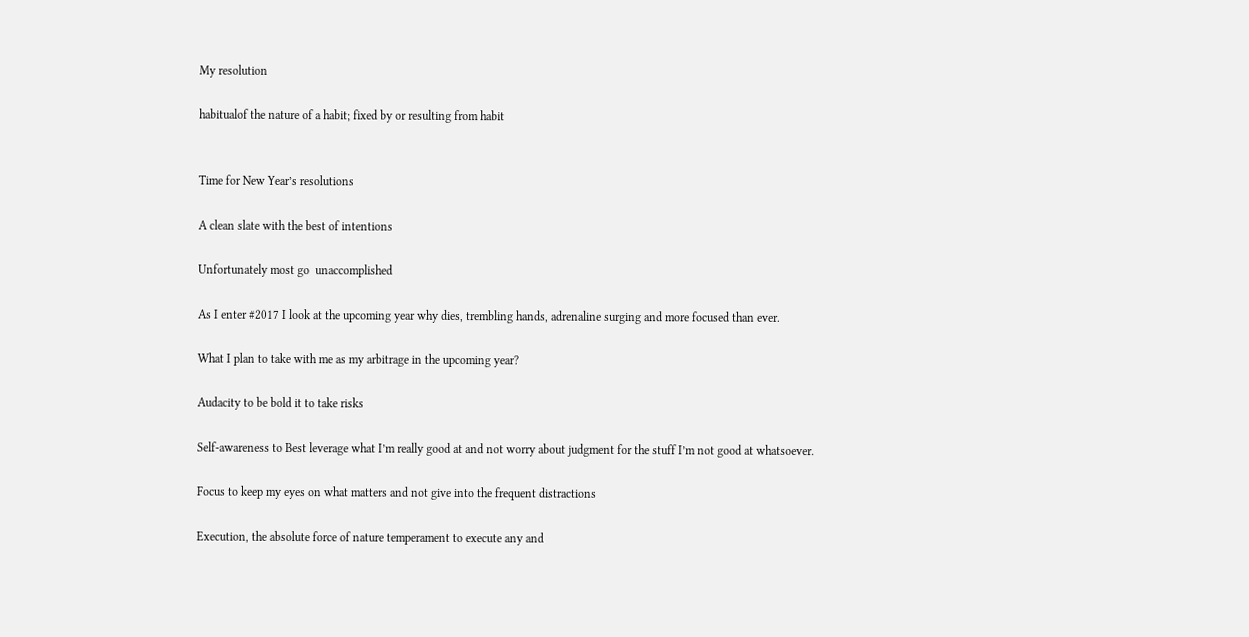My resolution

habitualof the nature of a habit; fixed by or resulting from habit


Time for New Year’s resolutions

A clean slate with the best of intentions

Unfortunately most go  unaccomplished

As I enter #2017 I look at the upcoming year why dies, trembling hands, adrenaline surging and more focused than ever.

What I plan to take with me as my arbitrage in the upcoming year?

Audacity to be bold it to take risks

Self-awareness to Best leverage what I’m really good at and not worry about judgment for the stuff I’m not good at whatsoever.

Focus to keep my eyes on what matters and not give into the frequent distractions

Execution, the absolute force of nature temperament to execute any and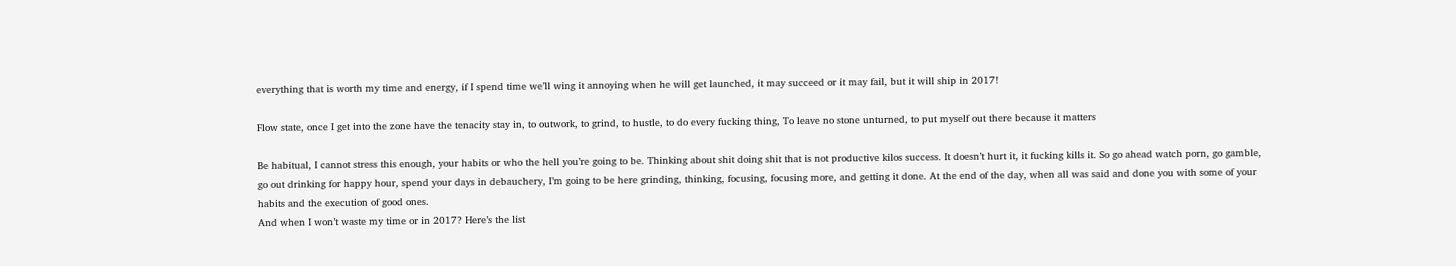everything that is worth my time and energy, if I spend time we’ll wing it annoying when he will get launched, it may succeed or it may fail, but it will ship in 2017!

Flow state, once I get into the zone have the tenacity stay in, to outwork, to grind, to hustle, to do every fucking thing, To leave no stone unturned, to put myself out there because it matters

Be habitual, I cannot stress this enough, your habits or who the hell you’re going to be. Thinking about shit doing shit that is not productive kilos success. It doesn’t hurt it, it fucking kills it. So go ahead watch porn, go gamble, go out drinking for happy hour, spend your days in debauchery, I’m going to be here grinding, thinking, focusing, focusing more, and getting it done. At the end of the day, when all was said and done you with some of your habits and the execution of good ones.
And when I won’t waste my time or in 2017? Here’s the list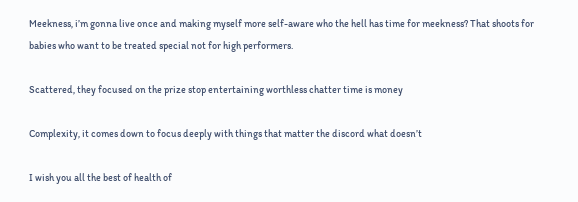Meekness, i’m gonna live once and making myself more self-aware who the hell has time for meekness? That shoots for babies who want to be treated special not for high performers.

Scattered, they focused on the prize stop entertaining worthless chatter time is money

Complexity, it comes down to focus deeply with things that matter the discord what doesn’t

I wish you all the best of health of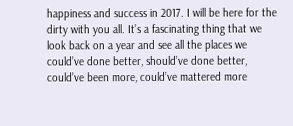happiness and success in 2017. I will be here for the dirty with you all. It’s a fascinating thing that we look back on a year and see all the places we could’ve done better, should’ve done better, could’ve been more, could’ve mattered more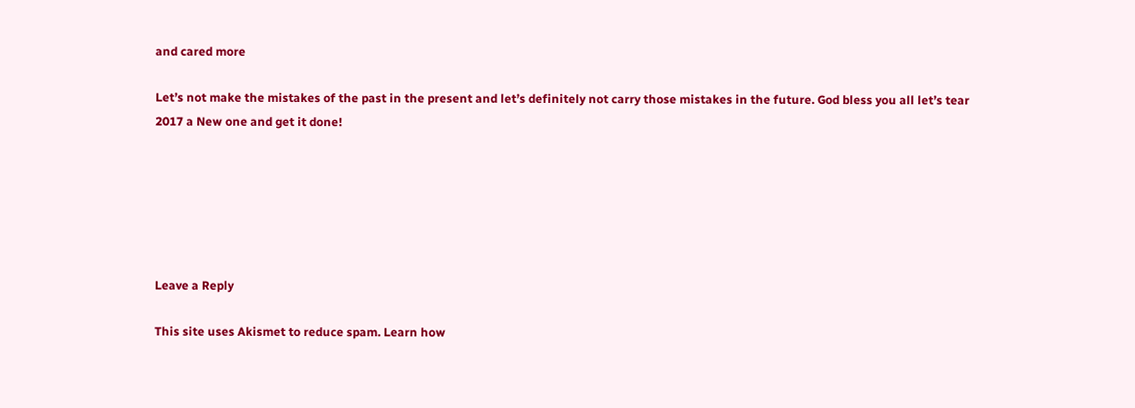and cared more

Let’s not make the mistakes of the past in the present and let’s definitely not carry those mistakes in the future. God bless you all let’s tear 2017 a New one and get it done!






Leave a Reply

This site uses Akismet to reduce spam. Learn how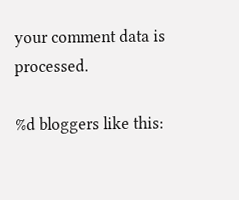your comment data is processed.

%d bloggers like this: